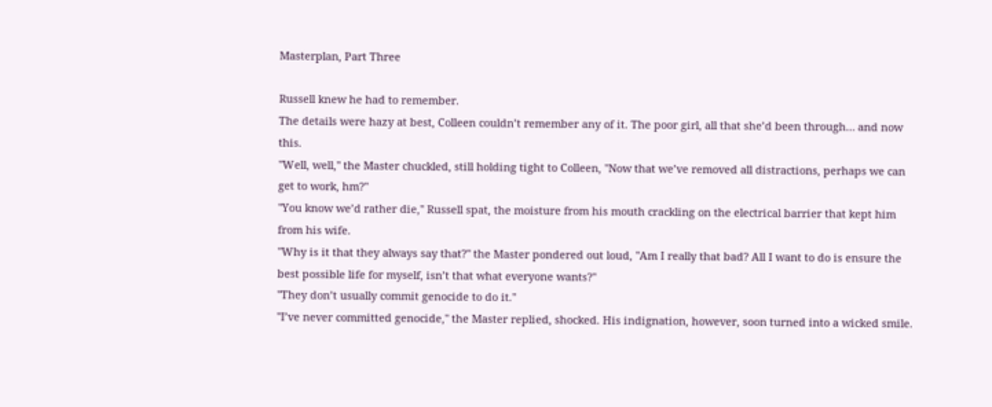Masterplan, Part Three

Russell knew he had to remember.
The details were hazy at best, Colleen couldn’t remember any of it. The poor girl, all that she’d been through… and now this.
"Well, well," the Master chuckled, still holding tight to Colleen, "Now that we’ve removed all distractions, perhaps we can get to work, hm?"
"You know we’d rather die," Russell spat, the moisture from his mouth crackling on the electrical barrier that kept him from his wife.
"Why is it that they always say that?" the Master pondered out loud, "Am I really that bad? All I want to do is ensure the best possible life for myself, isn’t that what everyone wants?"
"They don’t usually commit genocide to do it."
"I’ve never committed genocide," the Master replied, shocked. His indignation, however, soon turned into a wicked smile.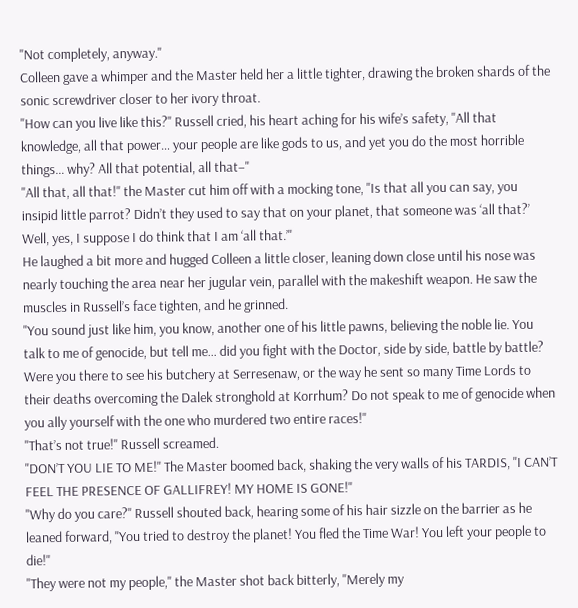"Not completely, anyway."
Colleen gave a whimper and the Master held her a little tighter, drawing the broken shards of the sonic screwdriver closer to her ivory throat.
"How can you live like this?" Russell cried, his heart aching for his wife’s safety, "All that knowledge, all that power… your people are like gods to us, and yet you do the most horrible things… why? All that potential, all that–"
"All that, all that!" the Master cut him off with a mocking tone, "Is that all you can say, you insipid little parrot? Didn’t they used to say that on your planet, that someone was ‘all that?’ Well, yes, I suppose I do think that I am ‘all that.’"
He laughed a bit more and hugged Colleen a little closer, leaning down close until his nose was nearly touching the area near her jugular vein, parallel with the makeshift weapon. He saw the muscles in Russell’s face tighten, and he grinned.
"You sound just like him, you know, another one of his little pawns, believing the noble lie. You talk to me of genocide, but tell me… did you fight with the Doctor, side by side, battle by battle? Were you there to see his butchery at Serresenaw, or the way he sent so many Time Lords to their deaths overcoming the Dalek stronghold at Korrhum? Do not speak to me of genocide when you ally yourself with the one who murdered two entire races!"
"That’s not true!" Russell screamed.
"DON’T YOU LIE TO ME!" The Master boomed back, shaking the very walls of his TARDIS, "I CAN’T FEEL THE PRESENCE OF GALLIFREY! MY HOME IS GONE!"
"Why do you care?" Russell shouted back, hearing some of his hair sizzle on the barrier as he leaned forward, "You tried to destroy the planet! You fled the Time War! You left your people to die!"
"They were not my people," the Master shot back bitterly, "Merely my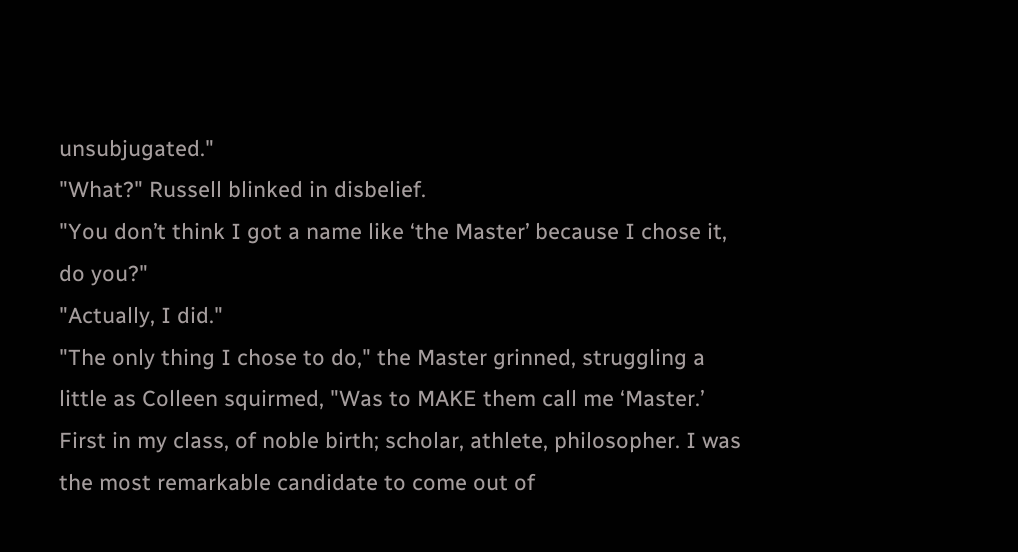unsubjugated."
"What?" Russell blinked in disbelief.
"You don’t think I got a name like ‘the Master’ because I chose it, do you?"
"Actually, I did."
"The only thing I chose to do," the Master grinned, struggling a little as Colleen squirmed, "Was to MAKE them call me ‘Master.’ First in my class, of noble birth; scholar, athlete, philosopher. I was the most remarkable candidate to come out of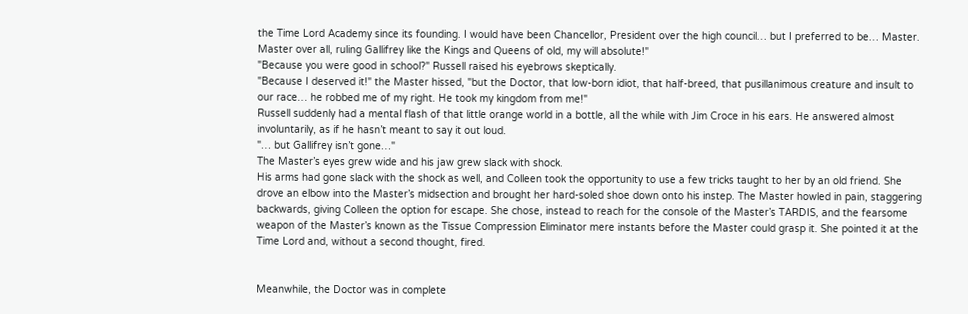the Time Lord Academy since its founding. I would have been Chancellor, President over the high council… but I preferred to be… Master. Master over all, ruling Gallifrey like the Kings and Queens of old, my will absolute!"
"Because you were good in school?" Russell raised his eyebrows skeptically.
"Because I deserved it!" the Master hissed, "but the Doctor, that low-born idiot, that half-breed, that pusillanimous creature and insult to our race… he robbed me of my right. He took my kingdom from me!"
Russell suddenly had a mental flash of that little orange world in a bottle, all the while with Jim Croce in his ears. He answered almost involuntarily, as if he hasn’t meant to say it out loud.
"… but Gallifrey isn’t gone…"
The Master’s eyes grew wide and his jaw grew slack with shock.
His arms had gone slack with the shock as well, and Colleen took the opportunity to use a few tricks taught to her by an old friend. She drove an elbow into the Master’s midsection and brought her hard-soled shoe down onto his instep. The Master howled in pain, staggering backwards, giving Colleen the option for escape. She chose, instead to reach for the console of the Master’s TARDIS, and the fearsome weapon of the Master’s known as the Tissue Compression Eliminator mere instants before the Master could grasp it. She pointed it at the Time Lord and, without a second thought, fired.


Meanwhile, the Doctor was in complete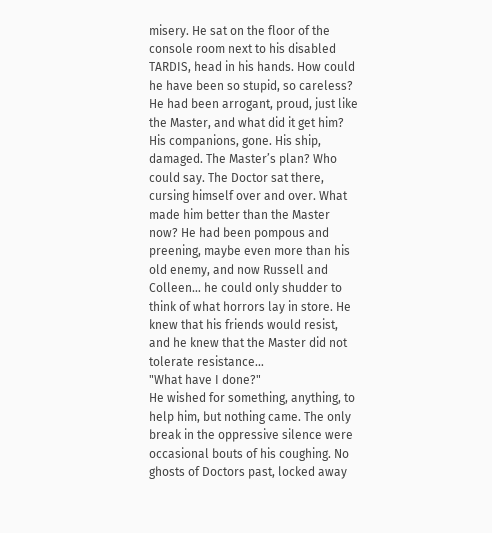misery. He sat on the floor of the console room next to his disabled TARDIS, head in his hands. How could he have been so stupid, so careless? He had been arrogant, proud, just like the Master, and what did it get him? His companions, gone. His ship, damaged. The Master’s plan? Who could say. The Doctor sat there, cursing himself over and over. What made him better than the Master now? He had been pompous and preening, maybe even more than his old enemy, and now Russell and Colleen… he could only shudder to think of what horrors lay in store. He knew that his friends would resist, and he knew that the Master did not tolerate resistance…
"What have I done?"
He wished for something, anything, to help him, but nothing came. The only break in the oppressive silence were occasional bouts of his coughing. No ghosts of Doctors past, locked away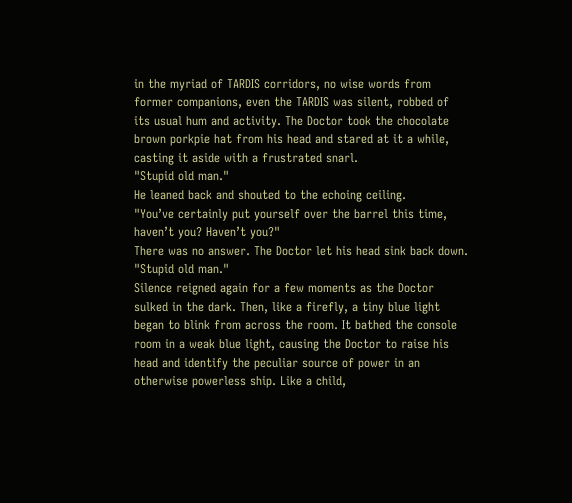in the myriad of TARDIS corridors, no wise words from former companions, even the TARDIS was silent, robbed of its usual hum and activity. The Doctor took the chocolate brown porkpie hat from his head and stared at it a while, casting it aside with a frustrated snarl.
"Stupid old man."
He leaned back and shouted to the echoing ceiling.
"You’ve certainly put yourself over the barrel this time, haven’t you? Haven’t you?"
There was no answer. The Doctor let his head sink back down.
"Stupid old man."
Silence reigned again for a few moments as the Doctor sulked in the dark. Then, like a firefly, a tiny blue light began to blink from across the room. It bathed the console room in a weak blue light, causing the Doctor to raise his head and identify the peculiar source of power in an otherwise powerless ship. Like a child,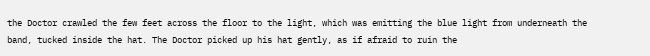the Doctor crawled the few feet across the floor to the light, which was emitting the blue light from underneath the band, tucked inside the hat. The Doctor picked up his hat gently, as if afraid to ruin the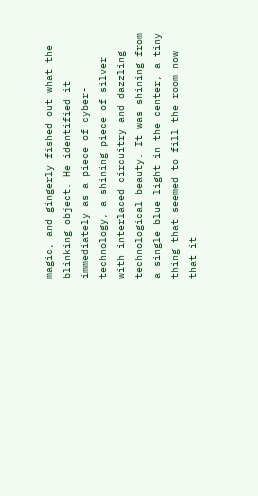magic, and gingerly fished out what the blinking object. He identified it immediately as a piece of cyber-technology, a shining piece of silver with interlaced circuitry and dazzling technological beauty. It was shining from a single blue light in the center, a tiny thing that seemed to fill the room now that it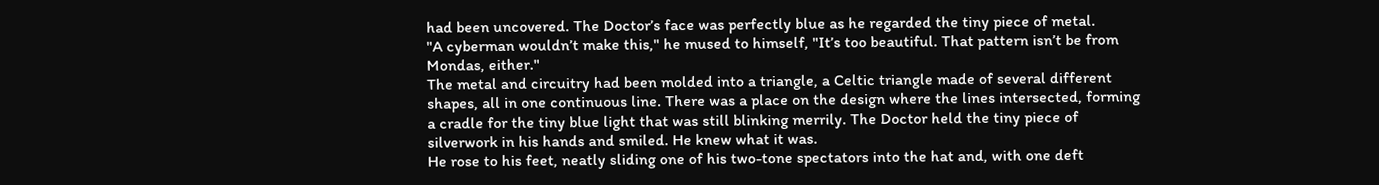had been uncovered. The Doctor’s face was perfectly blue as he regarded the tiny piece of metal.
"A cyberman wouldn’t make this," he mused to himself, "It’s too beautiful. That pattern isn’t be from Mondas, either."
The metal and circuitry had been molded into a triangle, a Celtic triangle made of several different shapes, all in one continuous line. There was a place on the design where the lines intersected, forming a cradle for the tiny blue light that was still blinking merrily. The Doctor held the tiny piece of silverwork in his hands and smiled. He knew what it was.
He rose to his feet, neatly sliding one of his two-tone spectators into the hat and, with one deft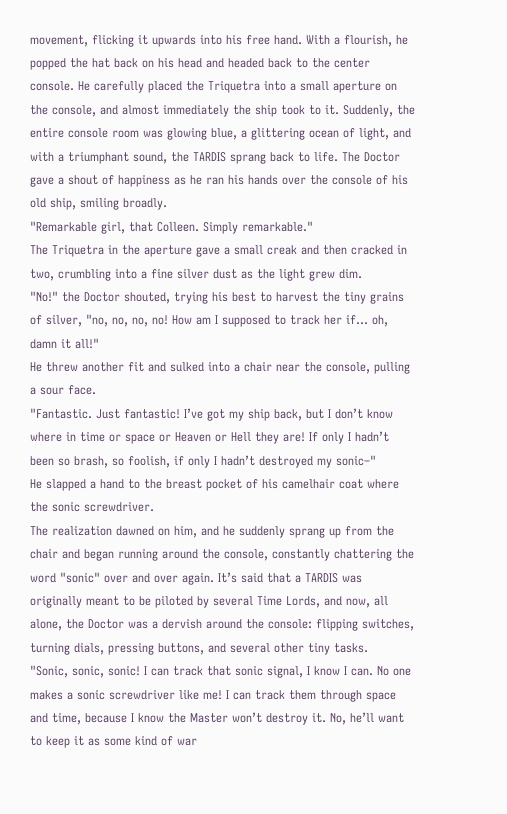movement, flicking it upwards into his free hand. With a flourish, he popped the hat back on his head and headed back to the center console. He carefully placed the Triquetra into a small aperture on the console, and almost immediately the ship took to it. Suddenly, the entire console room was glowing blue, a glittering ocean of light, and with a triumphant sound, the TARDIS sprang back to life. The Doctor gave a shout of happiness as he ran his hands over the console of his old ship, smiling broadly.
"Remarkable girl, that Colleen. Simply remarkable."
The Triquetra in the aperture gave a small creak and then cracked in two, crumbling into a fine silver dust as the light grew dim.
"No!" the Doctor shouted, trying his best to harvest the tiny grains of silver, "no, no, no, no! How am I supposed to track her if… oh, damn it all!"
He threw another fit and sulked into a chair near the console, pulling a sour face.
"Fantastic. Just fantastic! I’ve got my ship back, but I don’t know where in time or space or Heaven or Hell they are! If only I hadn’t been so brash, so foolish, if only I hadn’t destroyed my sonic–"
He slapped a hand to the breast pocket of his camelhair coat where the sonic screwdriver.
The realization dawned on him, and he suddenly sprang up from the chair and began running around the console, constantly chattering the word "sonic" over and over again. It’s said that a TARDIS was originally meant to be piloted by several Time Lords, and now, all alone, the Doctor was a dervish around the console: flipping switches, turning dials, pressing buttons, and several other tiny tasks.
"Sonic, sonic, sonic! I can track that sonic signal, I know I can. No one makes a sonic screwdriver like me! I can track them through space and time, because I know the Master won’t destroy it. No, he’ll want to keep it as some kind of war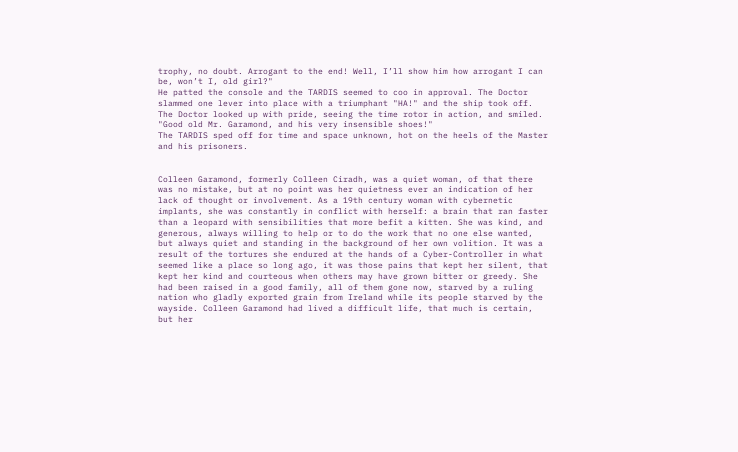trophy, no doubt. Arrogant to the end! Well, I’ll show him how arrogant I can be, won’t I, old girl?"
He patted the console and the TARDIS seemed to coo in approval. The Doctor slammed one lever into place with a triumphant "HA!" and the ship took off. The Doctor looked up with pride, seeing the time rotor in action, and smiled.
"Good old Mr. Garamond, and his very insensible shoes!"
The TARDIS sped off for time and space unknown, hot on the heels of the Master and his prisoners.


Colleen Garamond, formerly Colleen Ciradh, was a quiet woman, of that there was no mistake, but at no point was her quietness ever an indication of her lack of thought or involvement. As a 19th century woman with cybernetic implants, she was constantly in conflict with herself: a brain that ran faster than a leopard with sensibilities that more befit a kitten. She was kind, and generous, always willing to help or to do the work that no one else wanted, but always quiet and standing in the background of her own volition. It was a result of the tortures she endured at the hands of a Cyber-Controller in what seemed like a place so long ago, it was those pains that kept her silent, that kept her kind and courteous when others may have grown bitter or greedy. She had been raised in a good family, all of them gone now, starved by a ruling nation who gladly exported grain from Ireland while its people starved by the wayside. Colleen Garamond had lived a difficult life, that much is certain, but her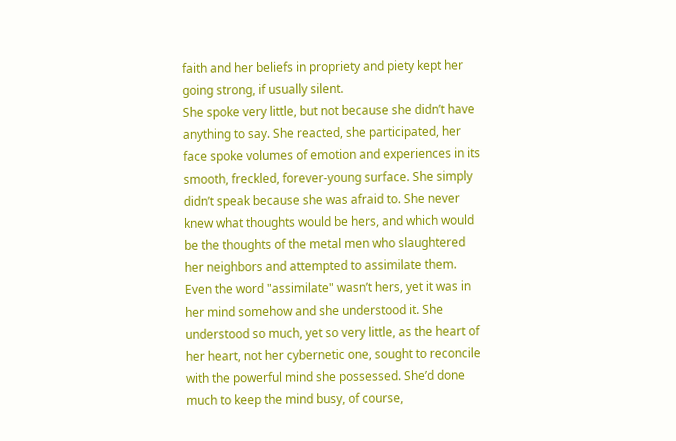faith and her beliefs in propriety and piety kept her going strong, if usually silent.
She spoke very little, but not because she didn’t have anything to say. She reacted, she participated, her face spoke volumes of emotion and experiences in its smooth, freckled, forever-young surface. She simply didn’t speak because she was afraid to. She never knew what thoughts would be hers, and which would be the thoughts of the metal men who slaughtered her neighbors and attempted to assimilate them. Even the word "assimilate" wasn’t hers, yet it was in her mind somehow and she understood it. She understood so much, yet so very little, as the heart of her heart, not her cybernetic one, sought to reconcile with the powerful mind she possessed. She’d done much to keep the mind busy, of course,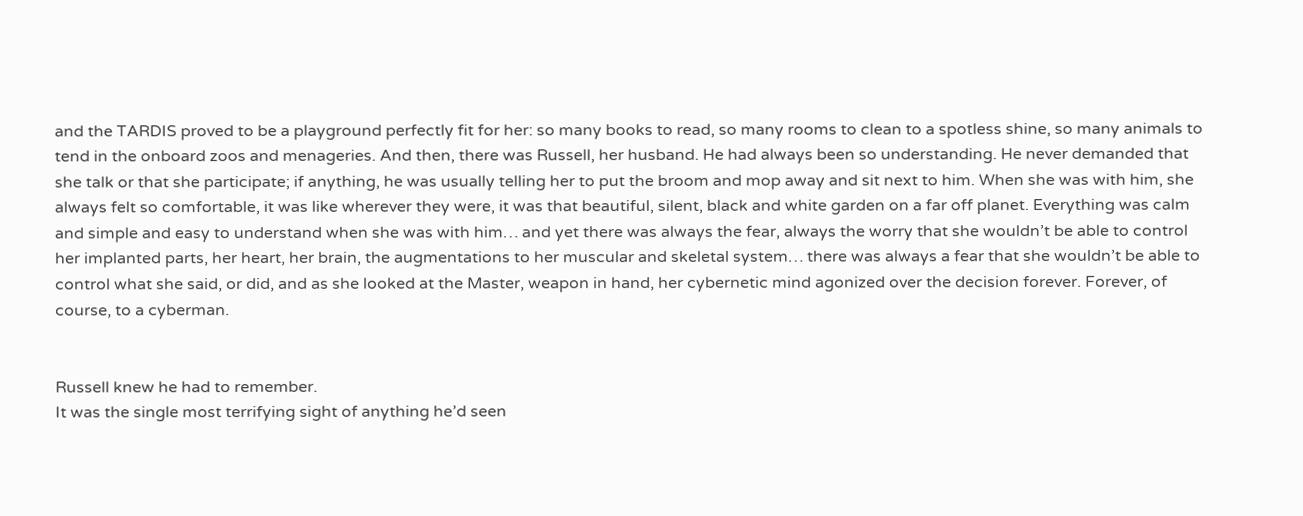and the TARDIS proved to be a playground perfectly fit for her: so many books to read, so many rooms to clean to a spotless shine, so many animals to tend in the onboard zoos and menageries. And then, there was Russell, her husband. He had always been so understanding. He never demanded that she talk or that she participate; if anything, he was usually telling her to put the broom and mop away and sit next to him. When she was with him, she always felt so comfortable, it was like wherever they were, it was that beautiful, silent, black and white garden on a far off planet. Everything was calm and simple and easy to understand when she was with him… and yet there was always the fear, always the worry that she wouldn’t be able to control her implanted parts, her heart, her brain, the augmentations to her muscular and skeletal system… there was always a fear that she wouldn’t be able to control what she said, or did, and as she looked at the Master, weapon in hand, her cybernetic mind agonized over the decision forever. Forever, of course, to a cyberman.


Russell knew he had to remember.
It was the single most terrifying sight of anything he’d seen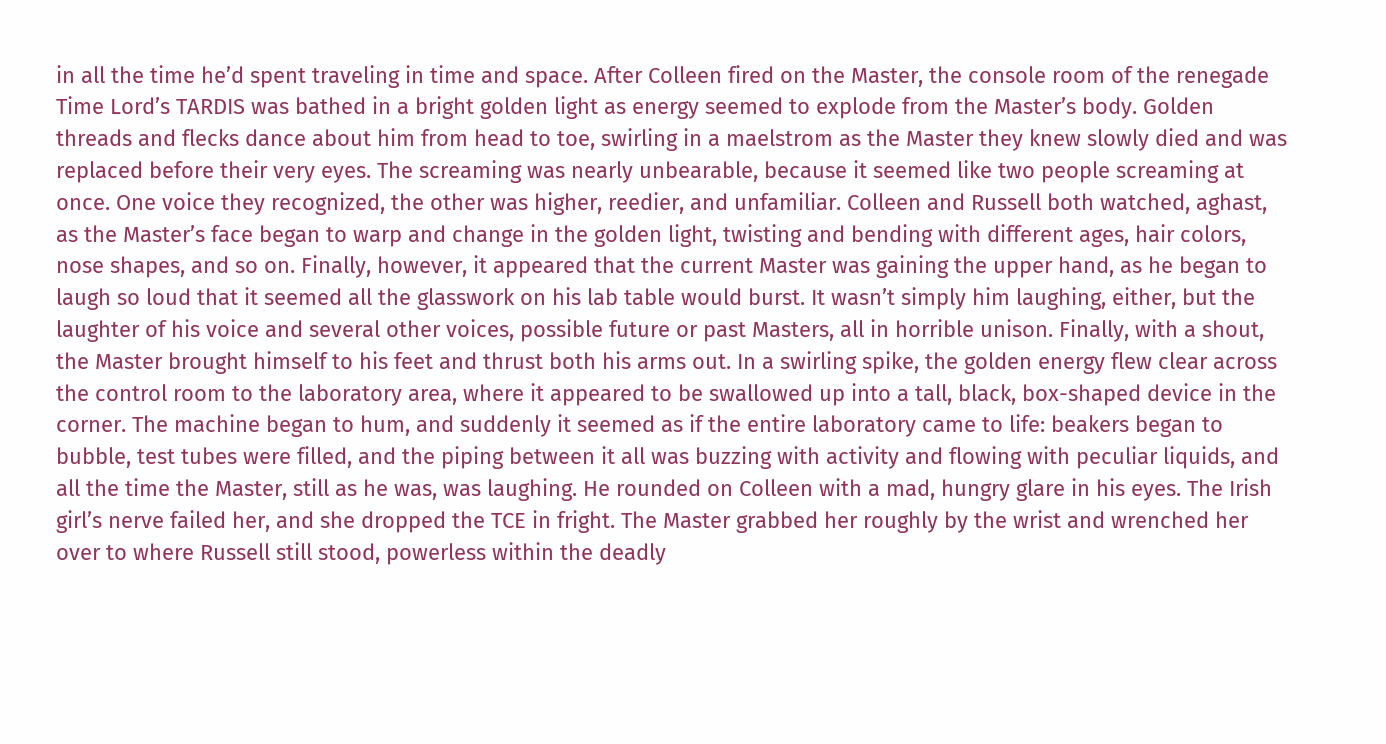in all the time he’d spent traveling in time and space. After Colleen fired on the Master, the console room of the renegade Time Lord’s TARDIS was bathed in a bright golden light as energy seemed to explode from the Master’s body. Golden threads and flecks dance about him from head to toe, swirling in a maelstrom as the Master they knew slowly died and was replaced before their very eyes. The screaming was nearly unbearable, because it seemed like two people screaming at once. One voice they recognized, the other was higher, reedier, and unfamiliar. Colleen and Russell both watched, aghast, as the Master’s face began to warp and change in the golden light, twisting and bending with different ages, hair colors, nose shapes, and so on. Finally, however, it appeared that the current Master was gaining the upper hand, as he began to laugh so loud that it seemed all the glasswork on his lab table would burst. It wasn’t simply him laughing, either, but the laughter of his voice and several other voices, possible future or past Masters, all in horrible unison. Finally, with a shout, the Master brought himself to his feet and thrust both his arms out. In a swirling spike, the golden energy flew clear across the control room to the laboratory area, where it appeared to be swallowed up into a tall, black, box-shaped device in the corner. The machine began to hum, and suddenly it seemed as if the entire laboratory came to life: beakers began to bubble, test tubes were filled, and the piping between it all was buzzing with activity and flowing with peculiar liquids, and all the time the Master, still as he was, was laughing. He rounded on Colleen with a mad, hungry glare in his eyes. The Irish girl’s nerve failed her, and she dropped the TCE in fright. The Master grabbed her roughly by the wrist and wrenched her over to where Russell still stood, powerless within the deadly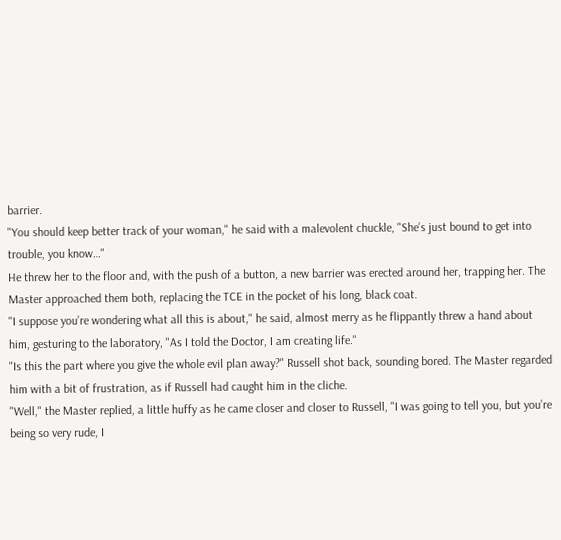barrier.
"You should keep better track of your woman," he said with a malevolent chuckle, "She’s just bound to get into trouble, you know…"
He threw her to the floor and, with the push of a button, a new barrier was erected around her, trapping her. The Master approached them both, replacing the TCE in the pocket of his long, black coat.
"I suppose you’re wondering what all this is about," he said, almost merry as he flippantly threw a hand about him, gesturing to the laboratory, "As I told the Doctor, I am creating life."
"Is this the part where you give the whole evil plan away?" Russell shot back, sounding bored. The Master regarded him with a bit of frustration, as if Russell had caught him in the cliche.
"Well," the Master replied, a little huffy as he came closer and closer to Russell, "I was going to tell you, but you’re being so very rude, I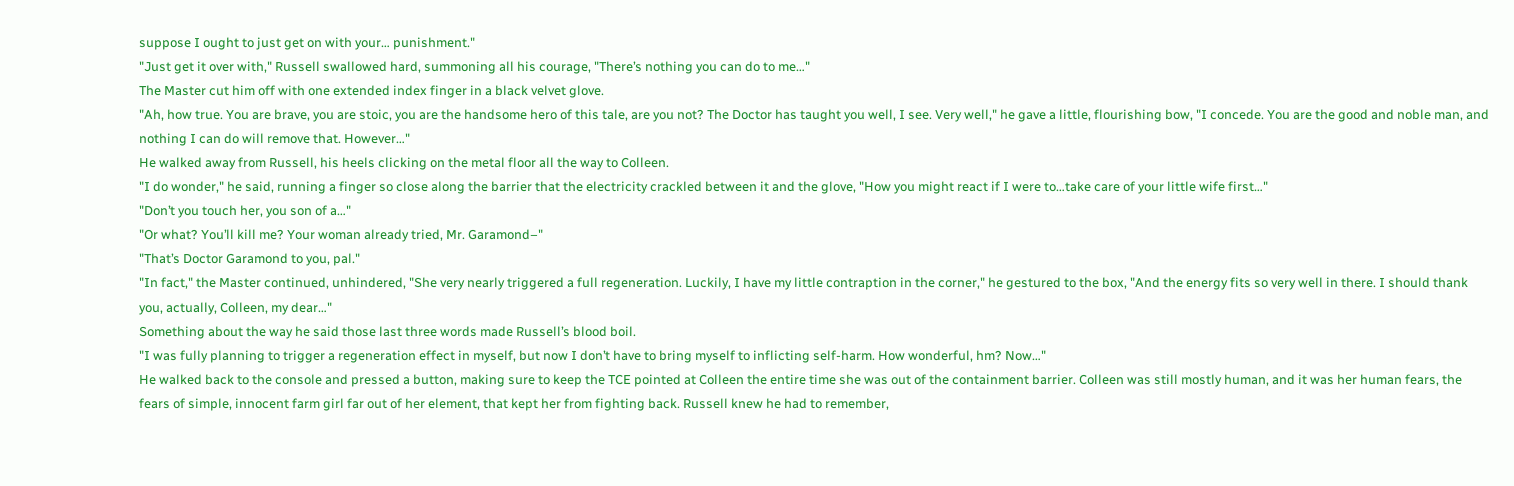suppose I ought to just get on with your… punishment."
"Just get it over with," Russell swallowed hard, summoning all his courage, "There’s nothing you can do to me…"
The Master cut him off with one extended index finger in a black velvet glove.
"Ah, how true. You are brave, you are stoic, you are the handsome hero of this tale, are you not? The Doctor has taught you well, I see. Very well," he gave a little, flourishing bow, "I concede. You are the good and noble man, and nothing I can do will remove that. However…"
He walked away from Russell, his heels clicking on the metal floor all the way to Colleen.
"I do wonder," he said, running a finger so close along the barrier that the electricity crackled between it and the glove, "How you might react if I were to…take care of your little wife first…"
"Don’t you touch her, you son of a…"
"Or what? You’ll kill me? Your woman already tried, Mr. Garamond–"
"That’s Doctor Garamond to you, pal."
"In fact," the Master continued, unhindered, "She very nearly triggered a full regeneration. Luckily, I have my little contraption in the corner," he gestured to the box, "And the energy fits so very well in there. I should thank you, actually, Colleen, my dear…"
Something about the way he said those last three words made Russell’s blood boil.
"I was fully planning to trigger a regeneration effect in myself, but now I don’t have to bring myself to inflicting self-harm. How wonderful, hm? Now…"
He walked back to the console and pressed a button, making sure to keep the TCE pointed at Colleen the entire time she was out of the containment barrier. Colleen was still mostly human, and it was her human fears, the fears of simple, innocent farm girl far out of her element, that kept her from fighting back. Russell knew he had to remember,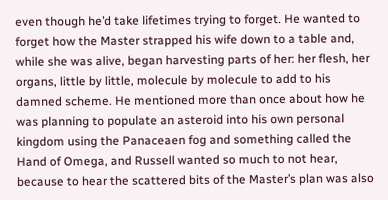even though he’d take lifetimes trying to forget. He wanted to forget how the Master strapped his wife down to a table and, while she was alive, began harvesting parts of her: her flesh, her organs, little by little, molecule by molecule to add to his damned scheme. He mentioned more than once about how he was planning to populate an asteroid into his own personal kingdom using the Panaceaen fog and something called the Hand of Omega, and Russell wanted so much to not hear, because to hear the scattered bits of the Master’s plan was also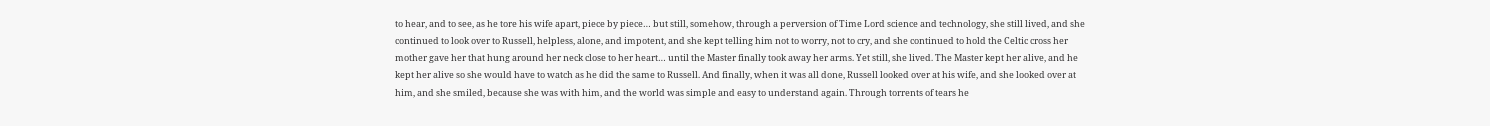to hear, and to see, as he tore his wife apart, piece by piece… but still, somehow, through a perversion of Time Lord science and technology, she still lived, and she continued to look over to Russell, helpless, alone, and impotent, and she kept telling him not to worry, not to cry, and she continued to hold the Celtic cross her mother gave her that hung around her neck close to her heart… until the Master finally took away her arms. Yet still, she lived. The Master kept her alive, and he kept her alive so she would have to watch as he did the same to Russell. And finally, when it was all done, Russell looked over at his wife, and she looked over at him, and she smiled, because she was with him, and the world was simple and easy to understand again. Through torrents of tears he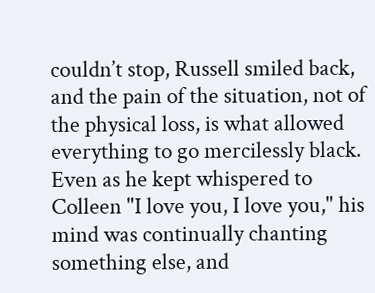couldn’t stop, Russell smiled back, and the pain of the situation, not of the physical loss, is what allowed everything to go mercilessly black. Even as he kept whispered to Colleen "I love you, I love you," his mind was continually chanting something else, and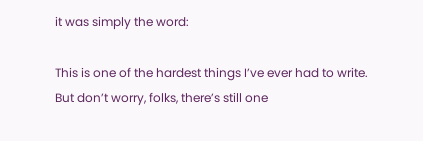it was simply the word:

This is one of the hardest things I’ve ever had to write. But don’t worry, folks, there’s still one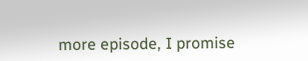more episode, I promise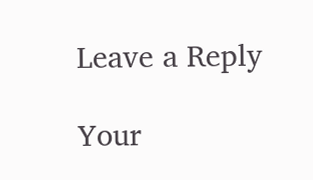Leave a Reply

Your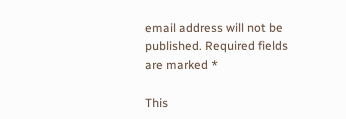email address will not be published. Required fields are marked *

This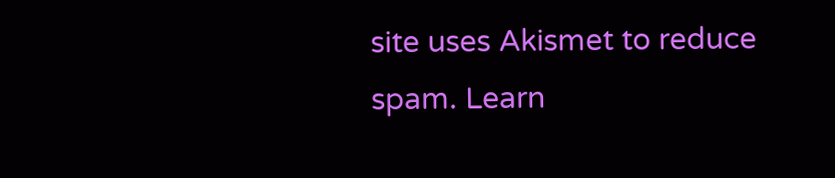site uses Akismet to reduce spam. Learn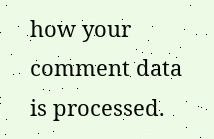how your comment data is processed.